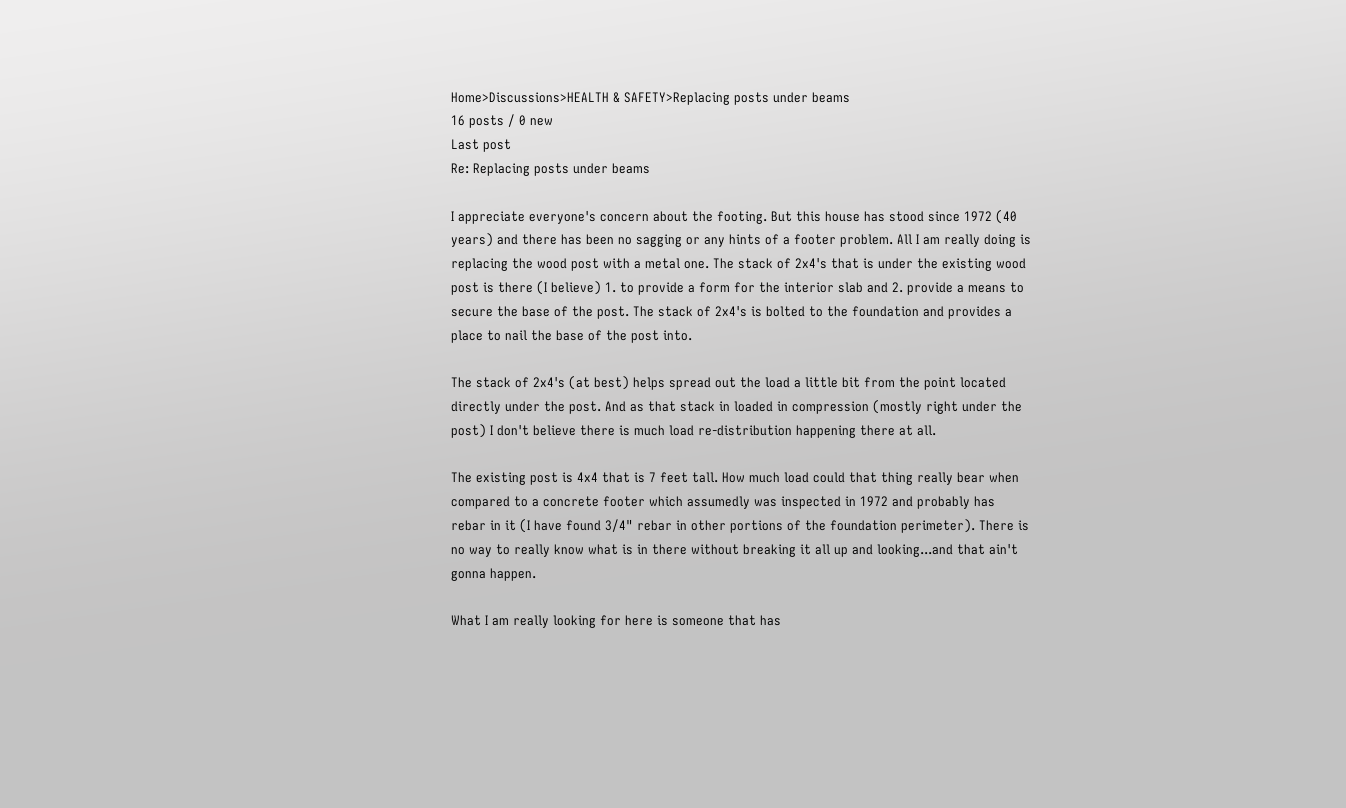Home>Discussions>HEALTH & SAFETY>Replacing posts under beams
16 posts / 0 new
Last post
Re: Replacing posts under beams

I appreciate everyone's concern about the footing. But this house has stood since 1972 (40 years) and there has been no sagging or any hints of a footer problem. All I am really doing is replacing the wood post with a metal one. The stack of 2x4's that is under the existing wood post is there (I believe) 1. to provide a form for the interior slab and 2. provide a means to secure the base of the post. The stack of 2x4's is bolted to the foundation and provides a place to nail the base of the post into.

The stack of 2x4's (at best) helps spread out the load a little bit from the point located directly under the post. And as that stack in loaded in compression (mostly right under the post) I don't believe there is much load re-distribution happening there at all.

The existing post is 4x4 that is 7 feet tall. How much load could that thing really bear when compared to a concrete footer which assumedly was inspected in 1972 and probably has rebar in it (I have found 3/4" rebar in other portions of the foundation perimeter). There is no way to really know what is in there without breaking it all up and looking...and that ain't gonna happen.

What I am really looking for here is someone that has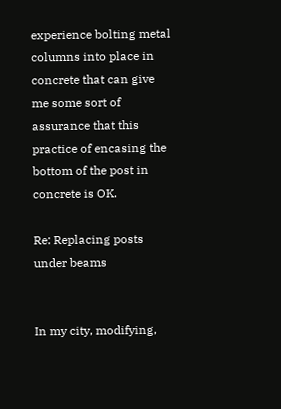experience bolting metal columns into place in concrete that can give me some sort of assurance that this practice of encasing the bottom of the post in concrete is OK.

Re: Replacing posts under beams


In my city, modifying,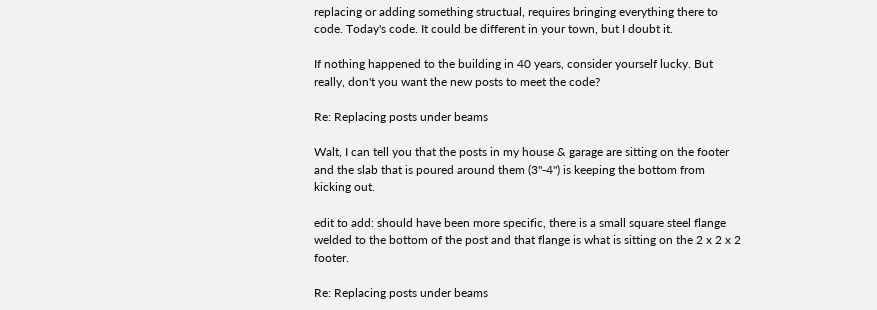replacing or adding something structual, requires bringing everything there to code. Today's code. It could be different in your town, but I doubt it.

If nothing happened to the building in 40 years, consider yourself lucky. But really, don't you want the new posts to meet the code?

Re: Replacing posts under beams

Walt, I can tell you that the posts in my house & garage are sitting on the footer and the slab that is poured around them (3"-4") is keeping the bottom from kicking out.

edit to add: should have been more specific, there is a small square steel flange welded to the bottom of the post and that flange is what is sitting on the 2 x 2 x 2 footer.

Re: Replacing posts under beams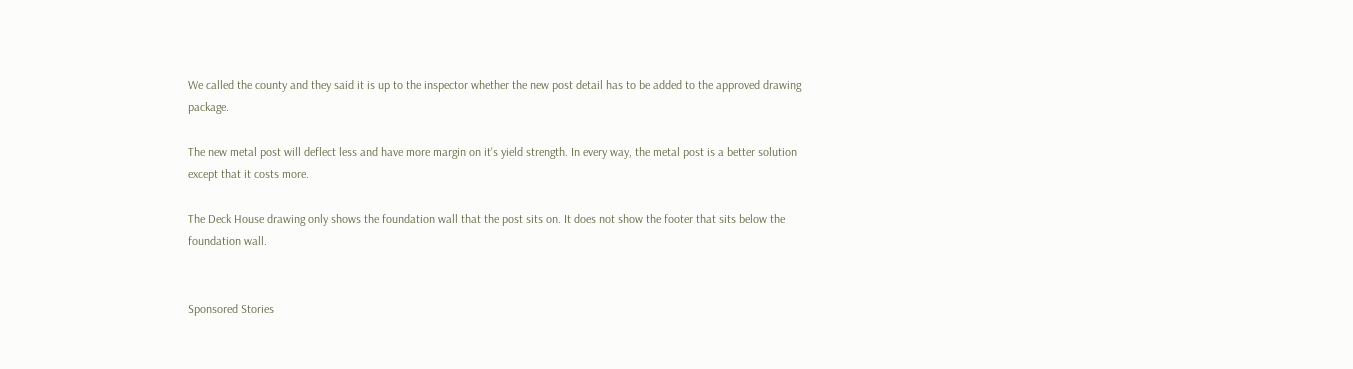We called the county and they said it is up to the inspector whether the new post detail has to be added to the approved drawing package.

The new metal post will deflect less and have more margin on it's yield strength. In every way, the metal post is a better solution except that it costs more.

The Deck House drawing only shows the foundation wall that the post sits on. It does not show the footer that sits below the foundation wall.


Sponsored Stories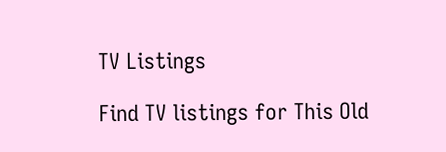TV Listings

Find TV listings for This Old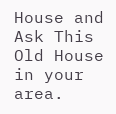House and Ask This Old House in your area.